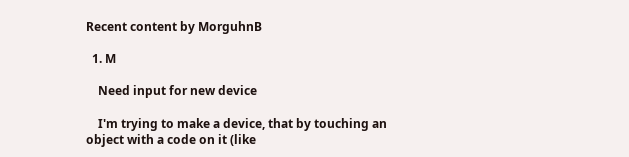Recent content by MorguhnB

  1. M

    Need input for new device

    I'm trying to make a device, that by touching an object with a code on it (like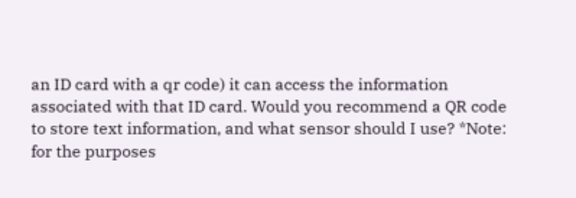an ID card with a qr code) it can access the information associated with that ID card. Would you recommend a QR code to store text information, and what sensor should I use? *Note: for the purposes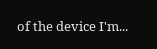of the device I'm...